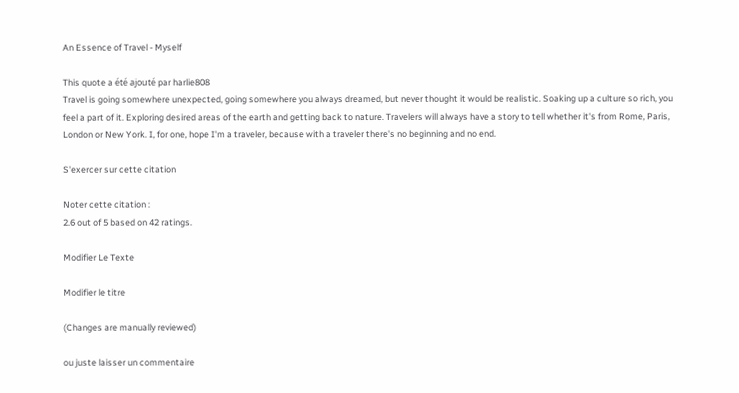An Essence of Travel - Myself

This quote a été ajouté par harlie808
Travel is going somewhere unexpected, going somewhere you always dreamed, but never thought it would be realistic. Soaking up a culture so rich, you feel a part of it. Exploring desired areas of the earth and getting back to nature. Travelers will always have a story to tell whether it's from Rome, Paris, London or New York. I, for one, hope I'm a traveler, because with a traveler there's no beginning and no end.

S'exercer sur cette citation

Noter cette citation :
2.6 out of 5 based on 42 ratings.

Modifier Le Texte

Modifier le titre

(Changes are manually reviewed)

ou juste laisser un commentaire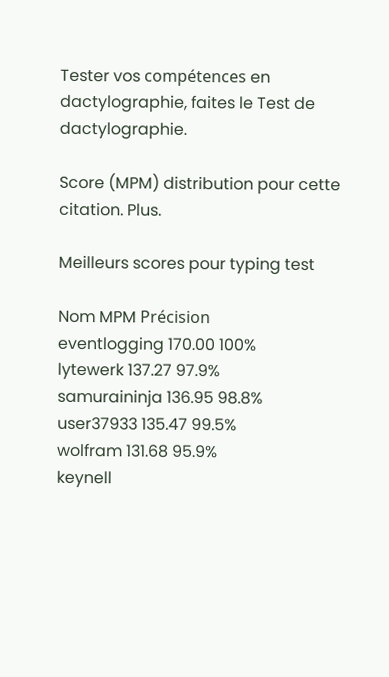Tester vos compétences en dactylographie, faites le Test de dactylographie.

Score (MPM) distribution pour cette citation. Plus.

Meilleurs scores pour typing test

Nom MPM Précision
eventlogging 170.00 100%
lytewerk 137.27 97.9%
samuraininja 136.95 98.8%
user37933 135.47 99.5%
wolfram 131.68 95.9%
keynell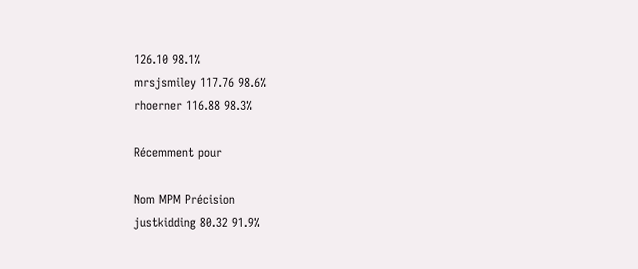126.10 98.1%
mrsjsmiley 117.76 98.6%
rhoerner 116.88 98.3%

Récemment pour

Nom MPM Précision
justkidding 80.32 91.9%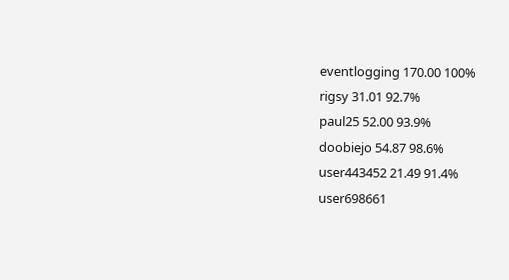eventlogging 170.00 100%
rigsy 31.01 92.7%
paul25 52.00 93.9%
doobiejo 54.87 98.6%
user443452 21.49 91.4%
user698661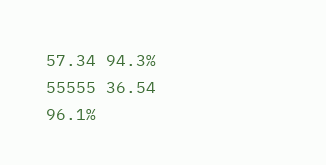57.34 94.3%
55555 36.54 96.1%